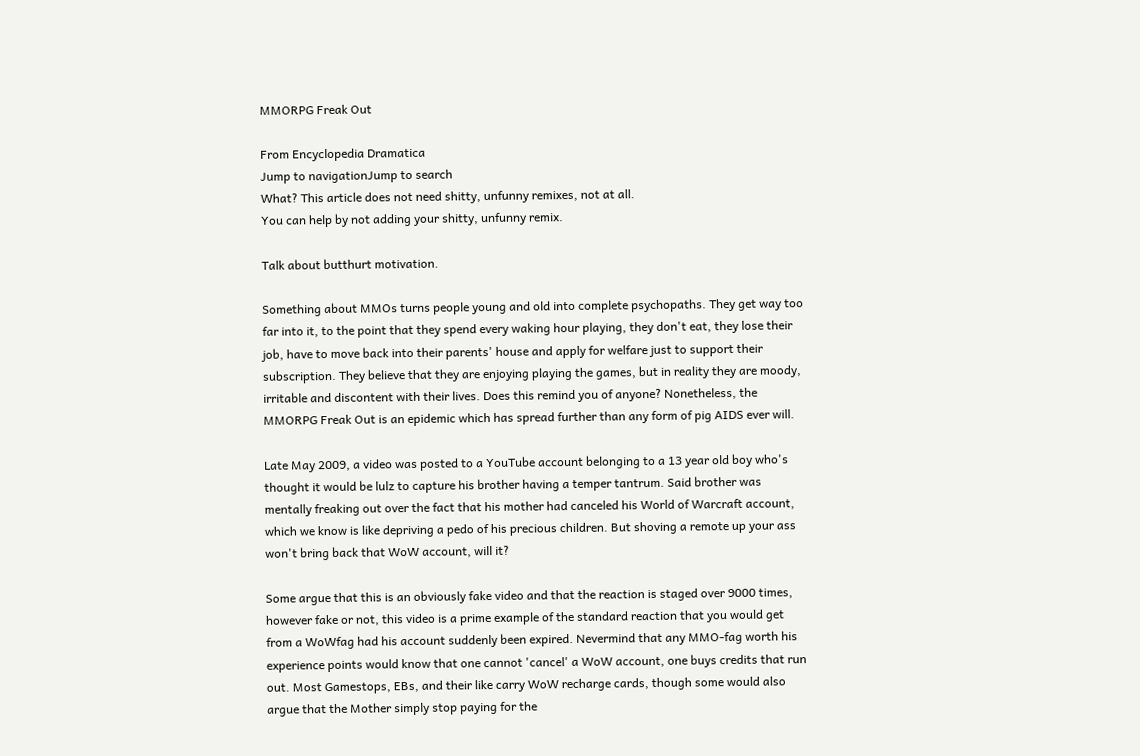MMORPG Freak Out

From Encyclopedia Dramatica
Jump to navigationJump to search
What? This article does not need shitty, unfunny remixes, not at all.
You can help by not adding your shitty, unfunny remix.

Talk about butthurt motivation.

Something about MMOs turns people young and old into complete psychopaths. They get way too far into it, to the point that they spend every waking hour playing, they don't eat, they lose their job, have to move back into their parents' house and apply for welfare just to support their subscription. They believe that they are enjoying playing the games, but in reality they are moody, irritable and discontent with their lives. Does this remind you of anyone? Nonetheless, the MMORPG Freak Out is an epidemic which has spread further than any form of pig AIDS ever will.

Late May 2009, a video was posted to a YouTube account belonging to a 13 year old boy who's thought it would be lulz to capture his brother having a temper tantrum. Said brother was mentally freaking out over the fact that his mother had canceled his World of Warcraft account, which we know is like depriving a pedo of his precious children. But shoving a remote up your ass won't bring back that WoW account, will it?

Some argue that this is an obviously fake video and that the reaction is staged over 9000 times, however fake or not, this video is a prime example of the standard reaction that you would get from a WoWfag had his account suddenly been expired. Nevermind that any MMO-fag worth his experience points would know that one cannot 'cancel' a WoW account, one buys credits that run out. Most Gamestops, EBs, and their like carry WoW recharge cards, though some would also argue that the Mother simply stop paying for the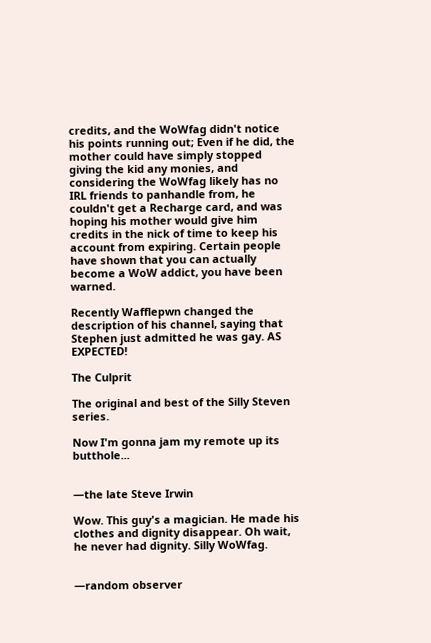credits, and the WoWfag didn't notice his points running out; Even if he did, the mother could have simply stopped giving the kid any monies, and considering the WoWfag likely has no IRL friends to panhandle from, he couldn't get a Recharge card, and was hoping his mother would give him credits in the nick of time to keep his account from expiring. Certain people have shown that you can actually become a WoW addict, you have been warned.

Recently Wafflepwn changed the description of his channel, saying that Stephen just admitted he was gay. AS EXPECTED!

The Culprit

The original and best of the Silly Steven series.

Now I'm gonna jam my remote up its butthole...


—the late Steve Irwin

Wow. This guy's a magician. He made his clothes and dignity disappear. Oh wait, he never had dignity. Silly WoWfag.


—random observer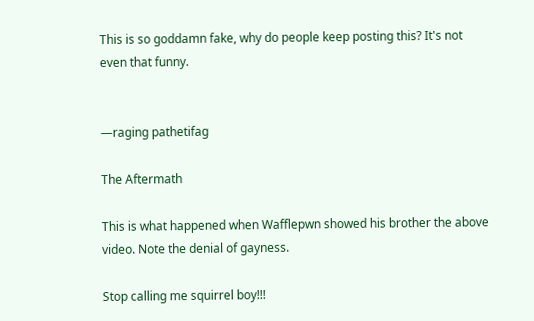This is so goddamn fake, why do people keep posting this? It's not even that funny.


—raging pathetifag

The Aftermath

This is what happened when Wafflepwn showed his brother the above video. Note the denial of gayness.

Stop calling me squirrel boy!!!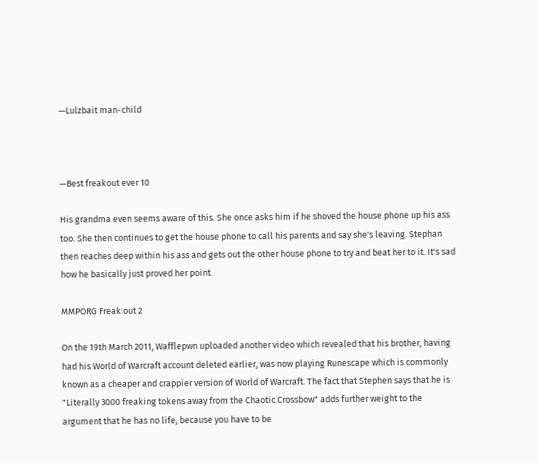—Lulzbait man-child



—Best freakout ever 10

His grandma even seems aware of this. She once asks him if he shoved the house phone up his ass too. She then continues to get the house phone to call his parents and say she's leaving. Stephan then reaches deep within his ass and gets out the other house phone to try and beat her to it. It's sad how he basically just proved her point.

MMPORG Freak out 2

On the 19th March 2011, Wafflepwn uploaded another video which revealed that his brother, having had his World of Warcraft account deleted earlier, was now playing Runescape which is commonly known as a cheaper and crappier version of World of Warcraft. The fact that Stephen says that he is "Literally 3000 freaking tokens away from the Chaotic Crossbow" adds further weight to the argument that he has no life, because you have to be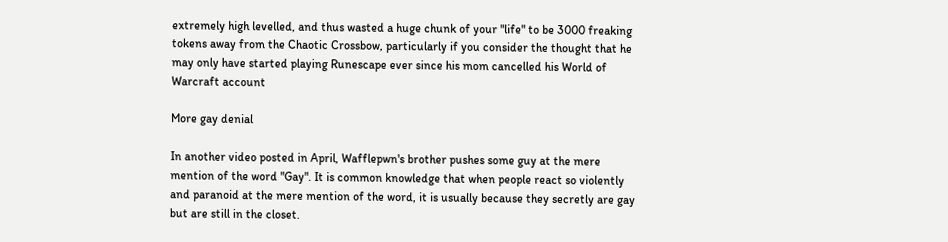extremely high levelled, and thus wasted a huge chunk of your "life" to be 3000 freaking tokens away from the Chaotic Crossbow, particularly if you consider the thought that he may only have started playing Runescape ever since his mom cancelled his World of Warcraft account

More gay denial

In another video posted in April, Wafflepwn's brother pushes some guy at the mere mention of the word "Gay". It is common knowledge that when people react so violently and paranoid at the mere mention of the word, it is usually because they secretly are gay but are still in the closet.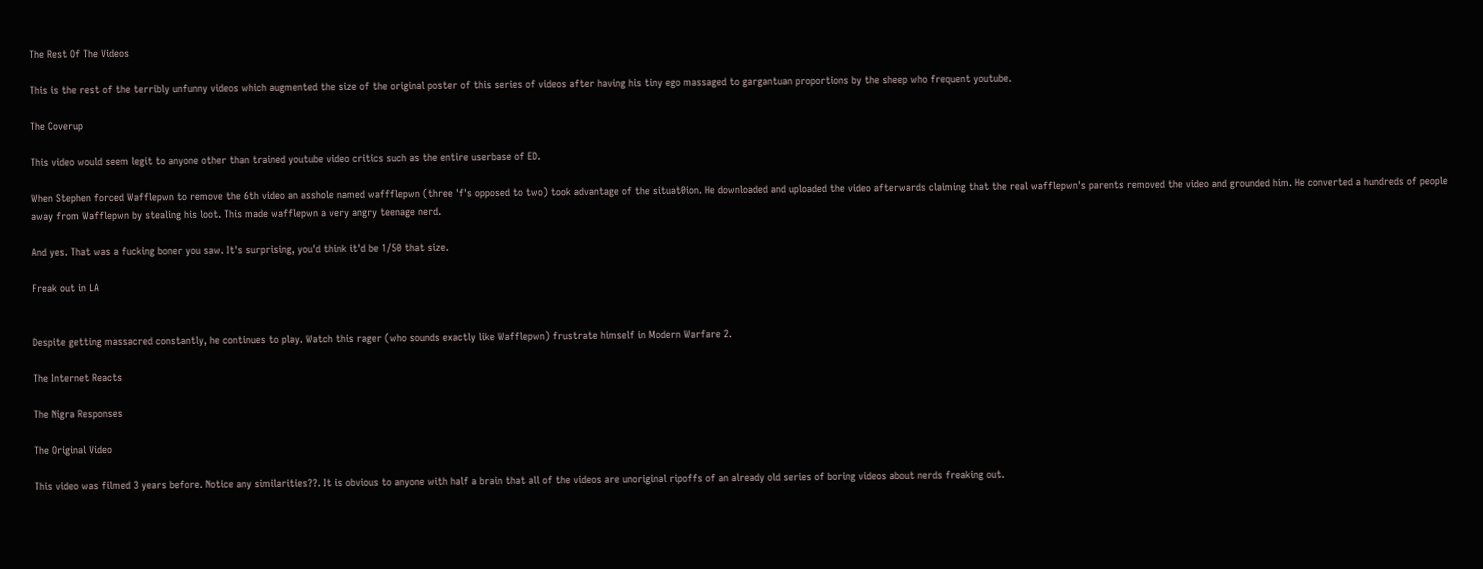The Rest Of The Videos

This is the rest of the terribly unfunny videos which augmented the size of the original poster of this series of videos after having his tiny ego massaged to gargantuan proportions by the sheep who frequent youtube.

The Coverup

This video would seem legit to anyone other than trained youtube video critics such as the entire userbase of ED.

When Stephen forced Wafflepwn to remove the 6th video an asshole named waffflepwn (three 'f's opposed to two) took advantage of the situat0ion. He downloaded and uploaded the video afterwards claiming that the real wafflepwn's parents removed the video and grounded him. He converted a hundreds of people away from Wafflepwn by stealing his loot. This made wafflepwn a very angry teenage nerd.

And yes. That was a fucking boner you saw. It's surprising, you'd think it'd be 1/50 that size.

Freak out in LA


Despite getting massacred constantly, he continues to play. Watch this rager (who sounds exactly like Wafflepwn) frustrate himself in Modern Warfare 2.

The Internet Reacts

The Nigra Responses

The Original Video

This video was filmed 3 years before. Notice any similarities??. It is obvious to anyone with half a brain that all of the videos are unoriginal ripoffs of an already old series of boring videos about nerds freaking out.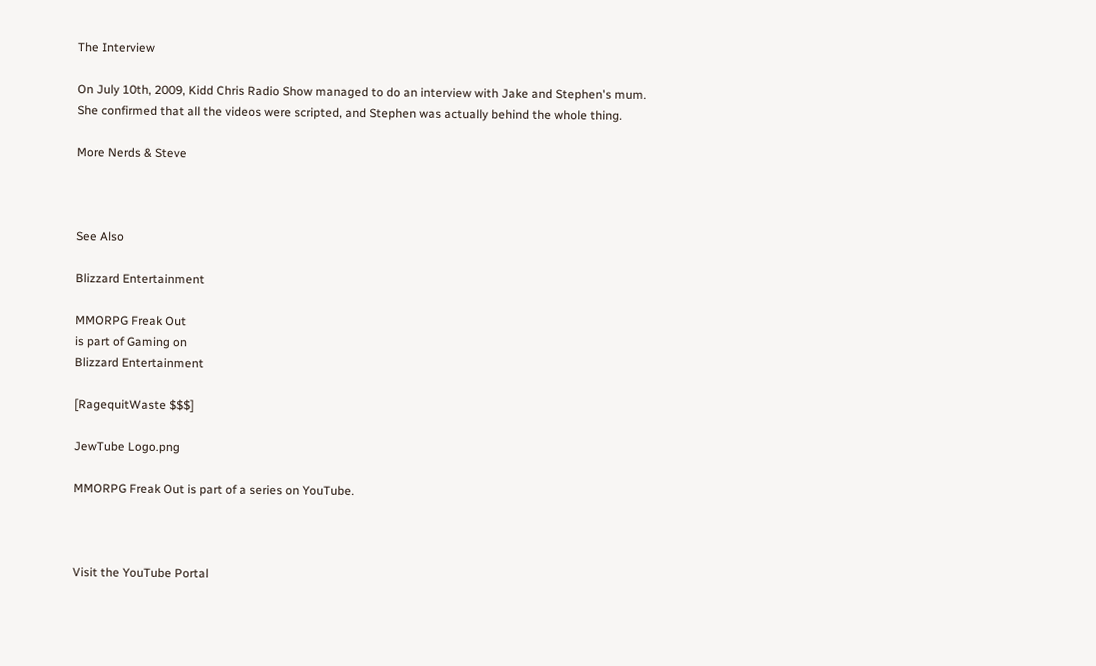The Interview

On July 10th, 2009, Kidd Chris Radio Show managed to do an interview with Jake and Stephen's mum. She confirmed that all the videos were scripted, and Stephen was actually behind the whole thing.

More Nerds & Steve



See Also

Blizzard Entertainment

MMORPG Freak Out
is part of Gaming on
Blizzard Entertainment

[RagequitWaste $$$]

JewTube Logo.png

MMORPG Freak Out is part of a series on YouTube.



Visit the YouTube Portal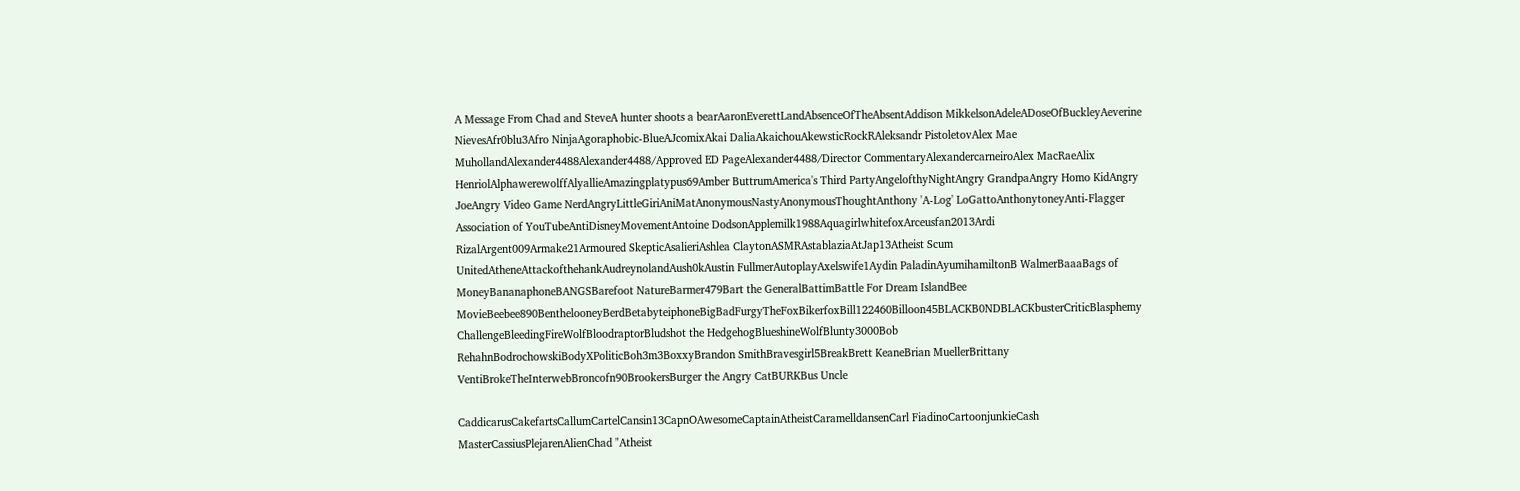A Message From Chad and SteveA hunter shoots a bearAaronEverettLandAbsenceOfTheAbsentAddison MikkelsonAdeleADoseOfBuckleyAeverine NievesAfr0blu3Afro NinjaAgoraphobic-BlueAJcomixAkai DaliaAkaichouAkewsticRockRAleksandr PistoletovAlex Mae MuhollandAlexander4488Alexander4488/Approved ED PageAlexander4488/Director CommentaryAlexandercarneiroAlex MacRaeAlix HenriolAlphawerewolffAlyallieAmazingplatypus69Amber ButtrumAmerica's Third PartyAngelofthyNightAngry GrandpaAngry Homo KidAngry JoeAngry Video Game NerdAngryLittleGiriAniMatAnonymousNastyAnonymousThoughtAnthony 'A-Log' LoGattoAnthonytoneyAnti-Flagger Association of YouTubeAntiDisneyMovementAntoine DodsonApplemilk1988AquagirlwhitefoxArceusfan2013Ardi RizalArgent009Armake21Armoured SkepticAsalieriAshlea ClaytonASMRAstablaziaAtJap13Atheist Scum UnitedAtheneAttackofthehankAudreynolandAush0kAustin FullmerAutoplayAxelswife1Aydin PaladinAyumihamiltonB WalmerBaaaBags of MoneyBananaphoneBANGSBarefoot NatureBarmer479Bart the GeneralBattimBattle For Dream IslandBee MovieBeebee890BenthelooneyBerdBetabyteiphoneBigBadFurgyTheFoxBikerfoxBill122460Billoon45BLACKB0NDBLACKbusterCriticBlasphemy ChallengeBleedingFireWolfBloodraptorBludshot the HedgehogBlueshineWolfBlunty3000Bob RehahnBodrochowskiBodyXPoliticBoh3m3BoxxyBrandon SmithBravesgirl5BreakBrett KeaneBrian MuellerBrittany VentiBrokeTheInterwebBroncofn90BrookersBurger the Angry CatBURKBus Uncle

CaddicarusCakefartsCallumCartelCansin13CapnOAwesomeCaptainAtheistCaramelldansenCarl FiadinoCartoonjunkieCash MasterCassiusPlejarenAlienChad "Atheist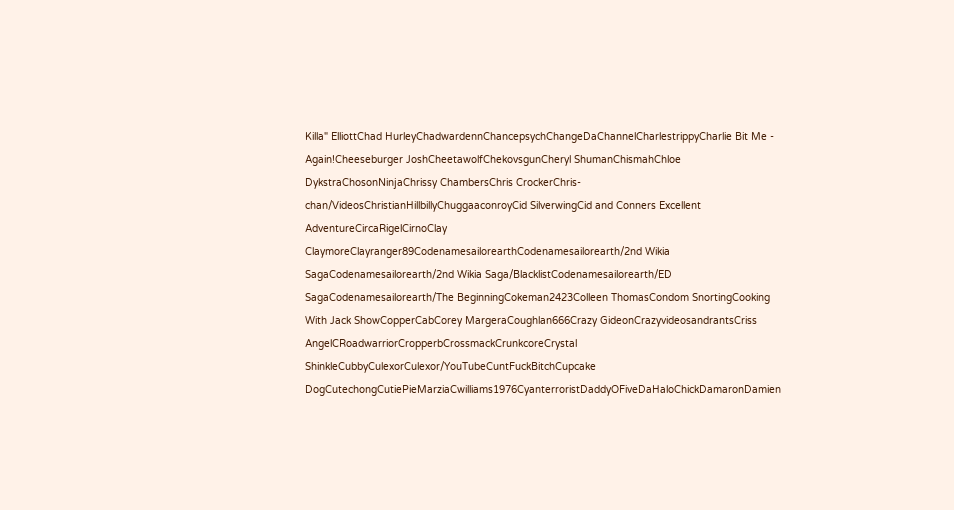Killa" ElliottChad HurleyChadwardennChancepsychChangeDaChannelCharlestrippyCharlie Bit Me - Again!Cheeseburger JoshCheetawolfChekovsgunCheryl ShumanChismahChloe DykstraChosonNinjaChrissy ChambersChris CrockerChris-chan/VideosChristianHillbillyChuggaaconroyCid SilverwingCid and Conners Excellent AdventureCircaRigelCirnoClay ClaymoreClayranger89CodenamesailorearthCodenamesailorearth/2nd Wikia SagaCodenamesailorearth/2nd Wikia Saga/BlacklistCodenamesailorearth/ED SagaCodenamesailorearth/The BeginningCokeman2423Colleen ThomasCondom SnortingCooking With Jack ShowCopperCabCorey MargeraCoughlan666Crazy GideonCrazyvideosandrantsCriss AngelCRoadwarriorCropperbCrossmackCrunkcoreCrystal ShinkleCubbyCulexorCulexor/YouTubeCuntFuckBitchCupcake DogCutechongCutiePieMarziaCwilliams1976CyanterroristDaddyOFiveDaHaloChickDamaronDamien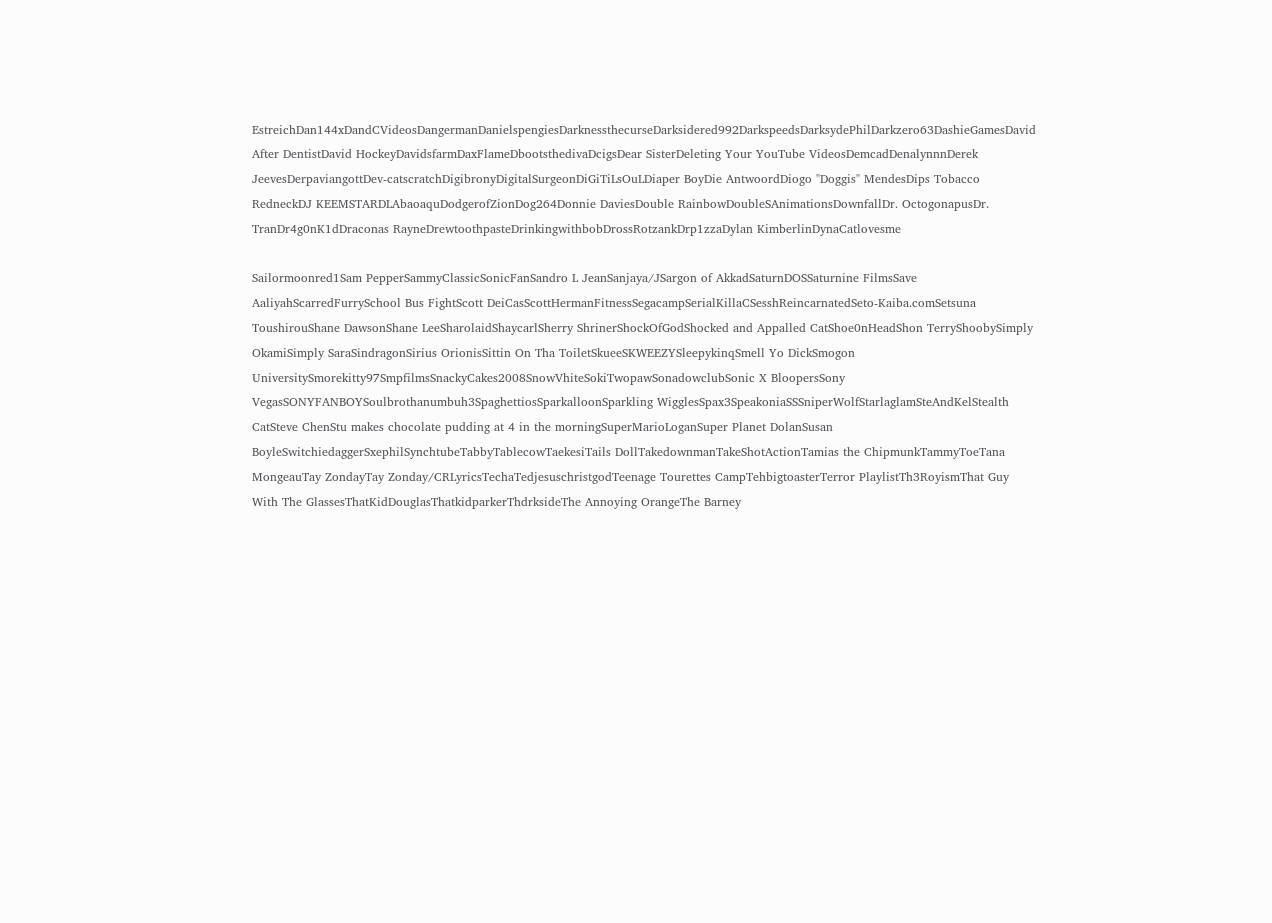EstreichDan144xDandCVideosDangermanDanielspengiesDarknessthecurseDarksidered992DarkspeedsDarksydePhilDarkzero63DashieGamesDavid After DentistDavid HockeyDavidsfarmDaxFlameDbootsthedivaDcigsDear SisterDeleting Your YouTube VideosDemcadDenalynnnDerek JeevesDerpaviangottDev-catscratchDigibronyDigitalSurgeonDiGiTiLsOuLDiaper BoyDie AntwoordDiogo "Doggis" MendesDips Tobacco RedneckDJ KEEMSTARDLAbaoaquDodgerofZionDog264Donnie DaviesDouble RainbowDoubleSAnimationsDownfallDr. OctogonapusDr. TranDr4g0nK1dDraconas RayneDrewtoothpasteDrinkingwithbobDrossRotzankDrp1zzaDylan KimberlinDynaCatlovesme

Sailormoonred1Sam PepperSammyClassicSonicFanSandro L JeanSanjaya/JSargon of AkkadSaturnDOSSaturnine FilmsSave AaliyahScarredFurrySchool Bus FightScott DeiCasScottHermanFitnessSegacampSerialKillaCSesshReincarnatedSeto-Kaiba.comSetsuna ToushirouShane DawsonShane LeeSharolaidShaycarlSherry ShrinerShockOfGodShocked and Appalled CatShoe0nHeadShon TerryShoobySimply OkamiSimply SaraSindragonSirius OrionisSittin On Tha ToiletSkueeSKWEEZYSleepykinqSmell Yo DickSmogon UniversitySmorekitty97SmpfilmsSnackyCakes2008SnowVhiteSokiTwopawSonadowclubSonic X BloopersSony VegasSONYFANBOYSoulbrothanumbuh3SpaghettiosSparkalloonSparkling WigglesSpax3SpeakoniaSSSniperWolfStarlaglamSteAndKelStealth CatSteve ChenStu makes chocolate pudding at 4 in the morningSuperMarioLoganSuper Planet DolanSusan BoyleSwitchiedaggerSxephilSynchtubeTabbyTablecowTaekesiTails DollTakedownmanTakeShotActionTamias the ChipmunkTammyToeTana MongeauTay ZondayTay Zonday/CRLyricsTechaTedjesuschristgodTeenage Tourettes CampTehbigtoasterTerror PlaylistTh3RoyismThat Guy With The GlassesThatKidDouglasThatkidparkerThdrksideThe Annoying OrangeThe Barney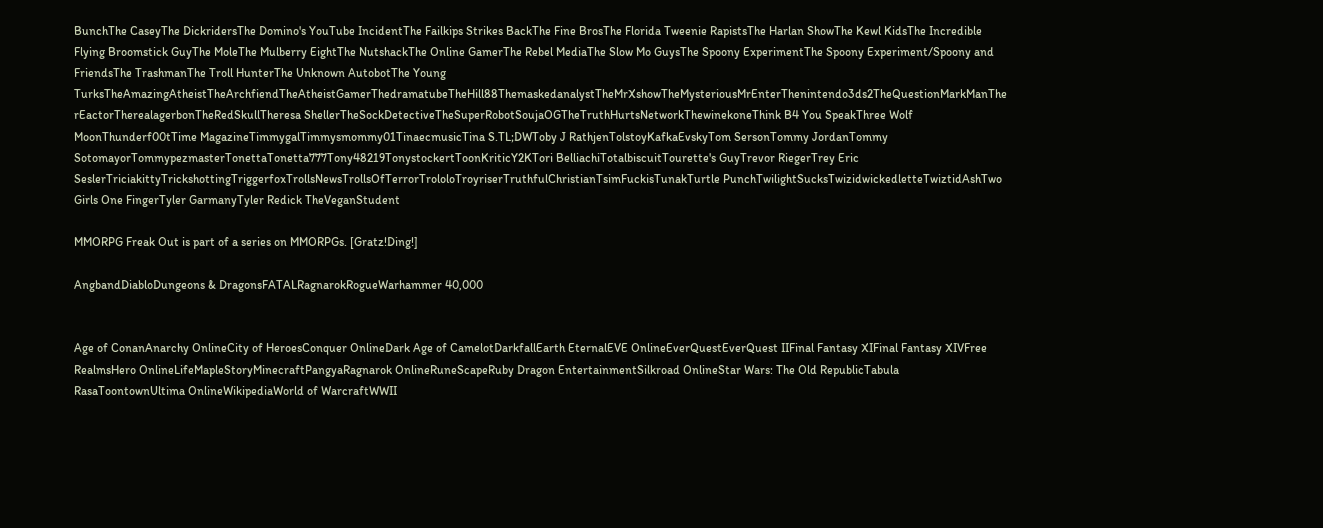BunchThe CaseyThe DickridersThe Domino's YouTube IncidentThe Failkips Strikes BackThe Fine BrosThe Florida Tweenie RapistsThe Harlan ShowThe Kewl KidsThe Incredible Flying Broomstick GuyThe MoleThe Mulberry EightThe NutshackThe Online GamerThe Rebel MediaThe Slow Mo GuysThe Spoony ExperimentThe Spoony Experiment/Spoony and FriendsThe TrashmanThe Troll HunterThe Unknown AutobotThe Young TurksTheAmazingAtheistTheArchfiendTheAtheistGamerThedramatubeTheHill88ThemaskedanalystTheMrXshowTheMysteriousMrEnterThenintendo3ds2TheQuestionMarkManThe rEactorTherealagerbonTheRedSkullTheresa ShellerTheSockDetectiveTheSuperRobotSoujaOGTheTruthHurtsNetworkThewinekoneThink B4 You SpeakThree Wolf MoonThunderf00tTime MagazineTimmygalTimmysmommy01TinaecmusicTina S.TL;DWToby J RathjenTolstoyKafkaEvskyTom SersonTommy JordanTommy SotomayorTommypezmasterTonettaTonetta777Tony48219TonystockertToonKriticY2KTori BelliachiTotalbiscuitTourette's GuyTrevor RiegerTrey Eric SeslerTriciakittyTrickshottingTriggerfoxTrollsNewsTrollsOfTerrorTrololoTroyriserTruthfulChristianTsimFuckisTunakTurtle PunchTwilightSucksTwizidwickedletteTwiztidAshTwo Girls One FingerTyler GarmanyTyler Redick TheVeganStudent

MMORPG Freak Out is part of a series on MMORPGs. [Gratz!Ding!]

AngbandDiabloDungeons & DragonsFATALRagnarokRogueWarhammer 40,000


Age of ConanAnarchy OnlineCity of HeroesConquer OnlineDark Age of CamelotDarkfallEarth EternalEVE OnlineEverQuestEverQuest IIFinal Fantasy XIFinal Fantasy XIVFree RealmsHero OnlineLifeMapleStoryMinecraftPangyaRagnarok OnlineRuneScapeRuby Dragon EntertainmentSilkroad OnlineStar Wars: The Old RepublicTabula RasaToontownUltima OnlineWikipediaWorld of WarcraftWWII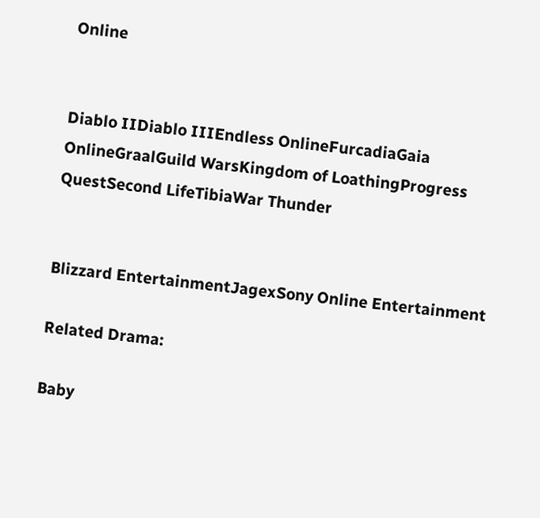Online


Diablo IIDiablo IIIEndless OnlineFurcadiaGaia OnlineGraalGuild WarsKingdom of LoathingProgress QuestSecond LifeTibiaWar Thunder


Blizzard EntertainmentJagexSony Online Entertainment

Related Drama:

Baby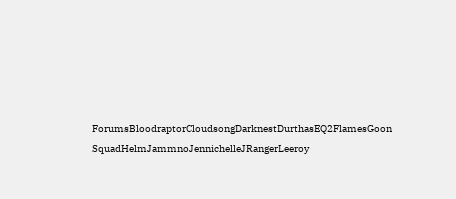ForumsBloodraptorCloudsongDarknestDurthasEQ2FlamesGoon SquadHelmJammnoJennichelleJRangerLeeroy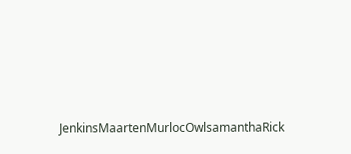JenkinsMaartenMurlocOwlsamanthaRick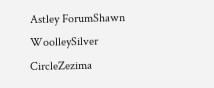Astley ForumShawn WoolleySilver CircleZezima